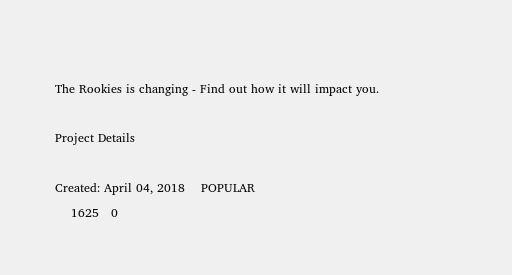The Rookies is changing - Find out how it will impact you.

Project Details

Created: April 04, 2018    POPULAR
    1625   0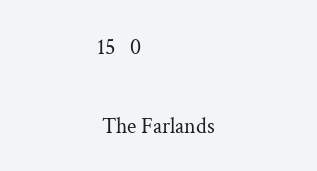15   0


 The Farlands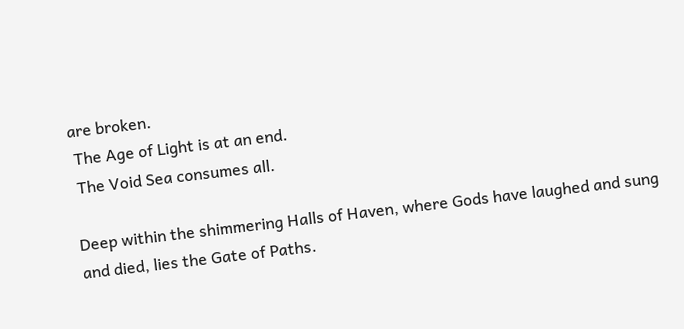are broken.
 The Age of Light is at an end.
 The Void Sea consumes all.

Deep within the shimmering Halls of Haven, where Gods have laughed and sung and died, lies the Gate of Paths.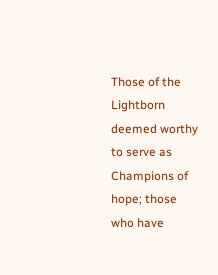Those of the Lightborn deemed worthy to serve as Champions of hope; those who have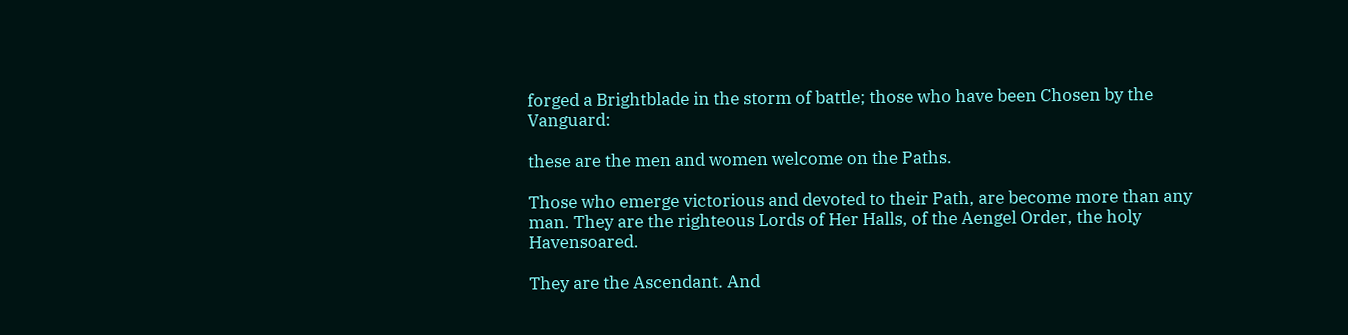forged a Brightblade in the storm of battle; those who have been Chosen by the Vanguard:

these are the men and women welcome on the Paths.

Those who emerge victorious and devoted to their Path, are become more than any man. They are the righteous Lords of Her Halls, of the Aengel Order, the holy Havensoared.

They are the Ascendant. And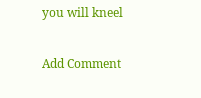you will kneel

Add Comment